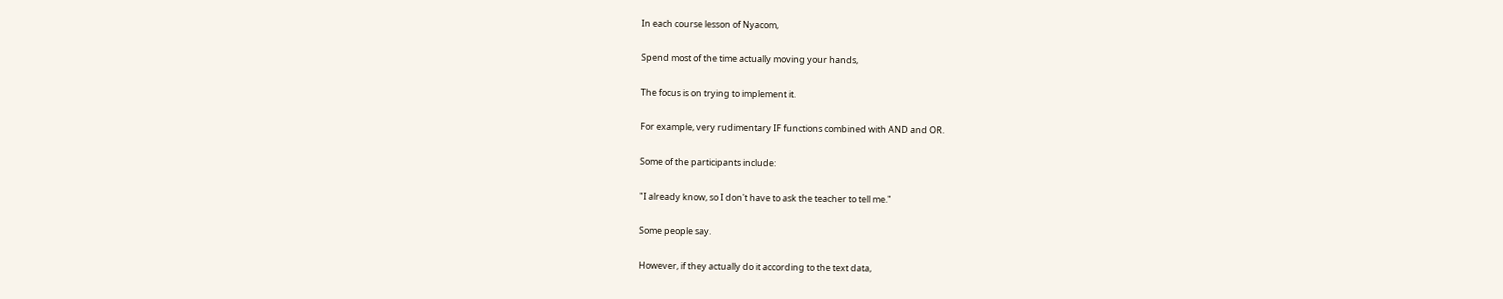In each course lesson of Nyacom,

Spend most of the time actually moving your hands,

The focus is on trying to implement it.

For example, very rudimentary IF functions combined with AND and OR.

Some of the participants include:

"I already know, so I don't have to ask the teacher to tell me."

Some people say.

However, if they actually do it according to the text data,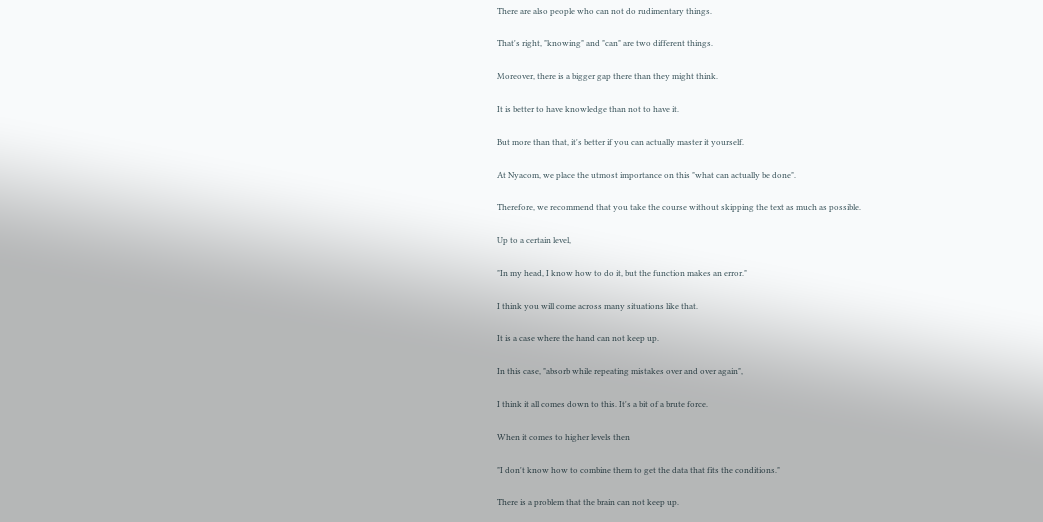There are also people who can not do rudimentary things.

That's right, "knowing" and "can" are two different things.

Moreover, there is a bigger gap there than they might think.

It is better to have knowledge than not to have it.

But more than that, it's better if you can actually master it yourself.

At Nyacom, we place the utmost importance on this "what can actually be done".

Therefore, we recommend that you take the course without skipping the text as much as possible.

Up to a certain level,

"In my head, I know how to do it, but the function makes an error."

I think you will come across many situations like that.

It is a case where the hand can not keep up.

In this case, "absorb while repeating mistakes over and over again",

I think it all comes down to this. It's a bit of a brute force.

When it comes to higher levels then

"I don't know how to combine them to get the data that fits the conditions."

There is a problem that the brain can not keep up.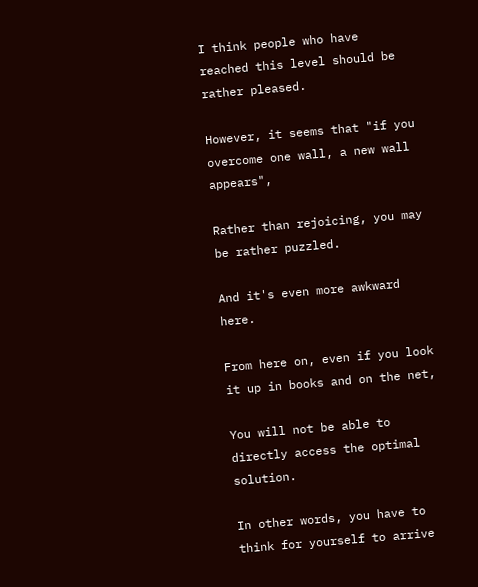I think people who have reached this level should be rather pleased.

However, it seems that "if you overcome one wall, a new wall appears",

Rather than rejoicing, you may be rather puzzled.

And it's even more awkward here.

From here on, even if you look it up in books and on the net,

You will not be able to directly access the optimal solution.

In other words, you have to think for yourself to arrive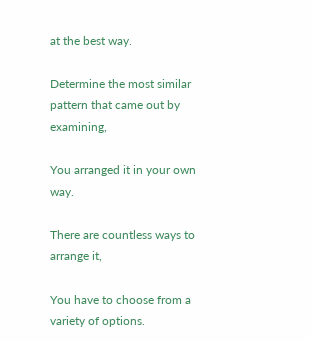at the best way.

Determine the most similar pattern that came out by examining,

You arranged it in your own way.

There are countless ways to arrange it,

You have to choose from a variety of options.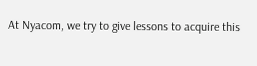At Nyacom, we try to give lessons to acquire this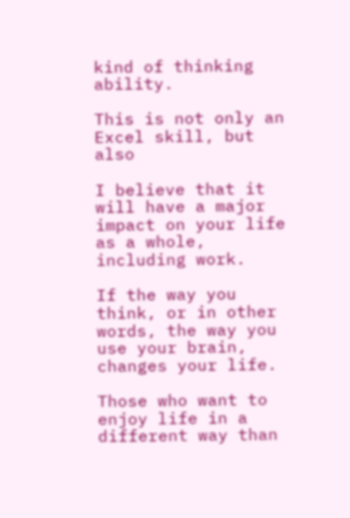kind of thinking ability.

This is not only an Excel skill, but also

I believe that it will have a major impact on your life as a whole, including work.

If the way you think, or in other words, the way you use your brain, changes your life.

Those who want to enjoy life in a different way than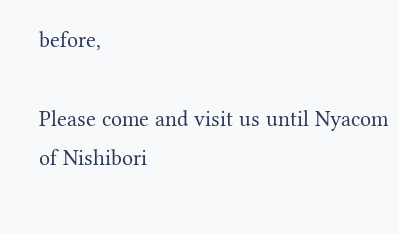before,

Please come and visit us until Nyacom of Nishibori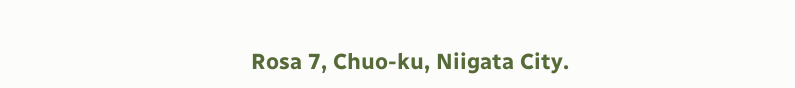Rosa 7, Chuo-ku, Niigata City.